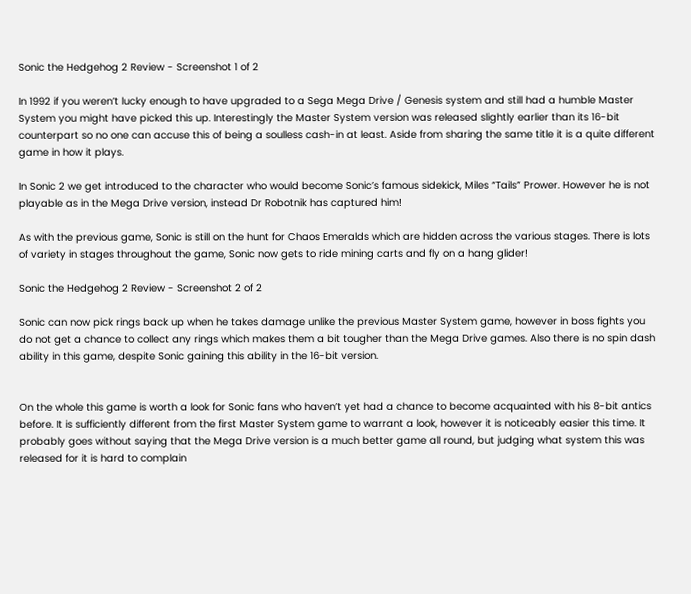Sonic the Hedgehog 2 Review - Screenshot 1 of 2

In 1992 if you weren’t lucky enough to have upgraded to a Sega Mega Drive / Genesis system and still had a humble Master System you might have picked this up. Interestingly the Master System version was released slightly earlier than its 16-bit counterpart so no one can accuse this of being a soulless cash-in at least. Aside from sharing the same title it is a quite different game in how it plays.

In Sonic 2 we get introduced to the character who would become Sonic’s famous sidekick, Miles “Tails” Prower. However he is not playable as in the Mega Drive version, instead Dr Robotnik has captured him!

As with the previous game, Sonic is still on the hunt for Chaos Emeralds which are hidden across the various stages. There is lots of variety in stages throughout the game, Sonic now gets to ride mining carts and fly on a hang glider!

Sonic the Hedgehog 2 Review - Screenshot 2 of 2

Sonic can now pick rings back up when he takes damage unlike the previous Master System game, however in boss fights you do not get a chance to collect any rings which makes them a bit tougher than the Mega Drive games. Also there is no spin dash ability in this game, despite Sonic gaining this ability in the 16-bit version.


On the whole this game is worth a look for Sonic fans who haven’t yet had a chance to become acquainted with his 8-bit antics before. It is sufficiently different from the first Master System game to warrant a look, however it is noticeably easier this time. It probably goes without saying that the Mega Drive version is a much better game all round, but judging what system this was released for it is hard to complain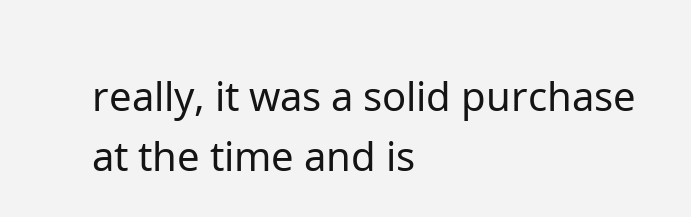really, it was a solid purchase at the time and is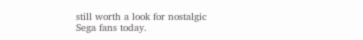still worth a look for nostalgic Sega fans today.